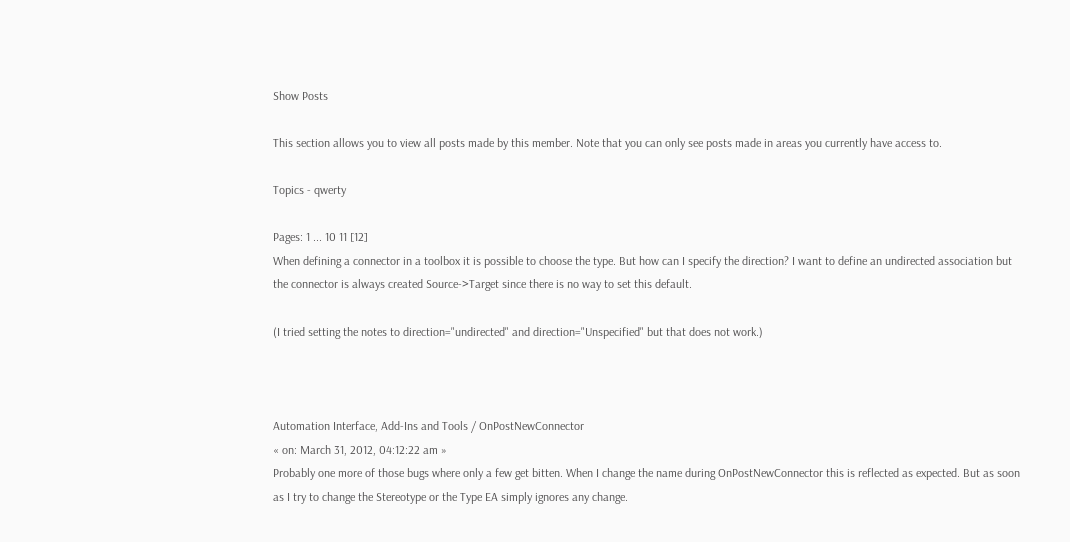Show Posts

This section allows you to view all posts made by this member. Note that you can only see posts made in areas you currently have access to.

Topics - qwerty

Pages: 1 ... 10 11 [12]
When defining a connector in a toolbox it is possible to choose the type. But how can I specify the direction? I want to define an undirected association but the connector is always created Source->Target since there is no way to set this default.

(I tried setting the notes to direction="undirected" and direction="Unspecified" but that does not work.)



Automation Interface, Add-Ins and Tools / OnPostNewConnector
« on: March 31, 2012, 04:12:22 am »
Probably one more of those bugs where only a few get bitten. When I change the name during OnPostNewConnector this is reflected as expected. But as soon as I try to change the Stereotype or the Type EA simply ignores any change.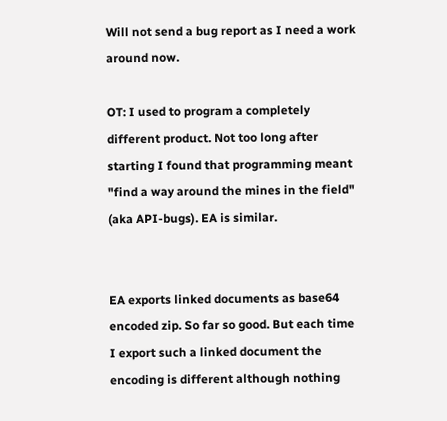Will not send a bug report as I need a work around now.

OT: I used to program a completely different product. Not too long after starting I found that programming meant "find a way around the mines in the field" (aka API-bugs). EA is similar.


EA exports linked documents as base64 encoded zip. So far so good. But each time I export such a linked document the encoding is different although nothing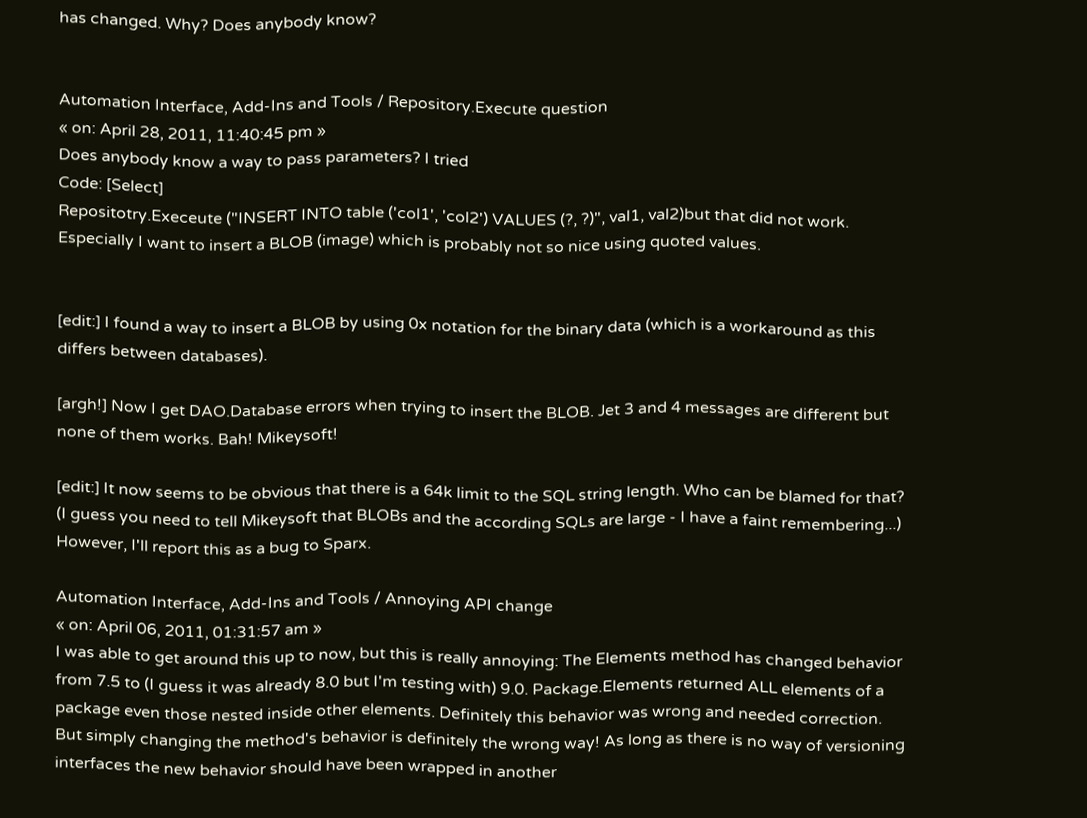has changed. Why? Does anybody know?


Automation Interface, Add-Ins and Tools / Repository.Execute question
« on: April 28, 2011, 11:40:45 pm »
Does anybody know a way to pass parameters? I tried
Code: [Select]
Repositotry.Execeute ("INSERT INTO table ('col1', 'col2') VALUES (?, ?)", val1, val2)but that did not work. Especially I want to insert a BLOB (image) which is probably not so nice using quoted values.


[edit:] I found a way to insert a BLOB by using 0x notation for the binary data (which is a workaround as this differs between databases).

[argh!] Now I get DAO.Database errors when trying to insert the BLOB. Jet 3 and 4 messages are different but none of them works. Bah! Mikeysoft!

[edit:] It now seems to be obvious that there is a 64k limit to the SQL string length. Who can be blamed for that? (I guess you need to tell Mikeysoft that BLOBs and the according SQLs are large - I have a faint remembering...) However, I'll report this as a bug to Sparx.

Automation Interface, Add-Ins and Tools / Annoying API change
« on: April 06, 2011, 01:31:57 am »
I was able to get around this up to now, but this is really annoying: The Elements method has changed behavior from 7.5 to (I guess it was already 8.0 but I'm testing with) 9.0. Package.Elements returned ALL elements of a package even those nested inside other elements. Definitely this behavior was wrong and needed correction. But simply changing the method's behavior is definitely the wrong way! As long as there is no way of versioning interfaces the new behavior should have been wrapped in another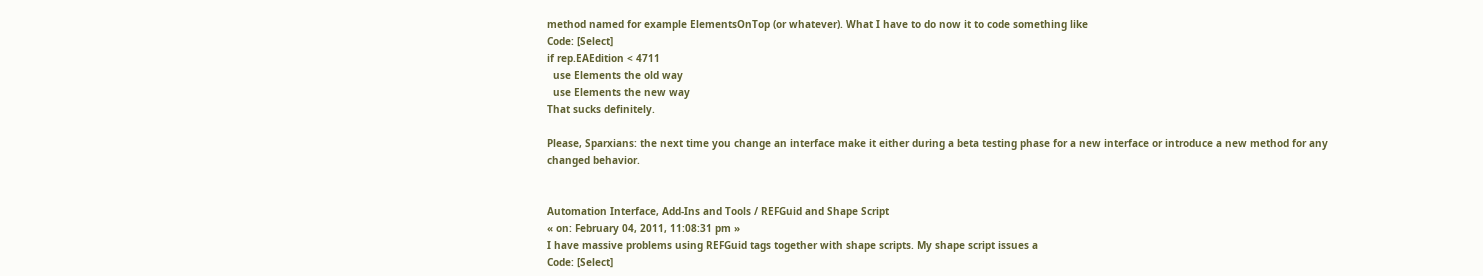method named for example ElementsOnTop (or whatever). What I have to do now it to code something like
Code: [Select]
if rep.EAEdition < 4711
  use Elements the old way
  use Elements the new way
That sucks definitely.

Please, Sparxians: the next time you change an interface make it either during a beta testing phase for a new interface or introduce a new method for any changed behavior.


Automation Interface, Add-Ins and Tools / REFGuid and Shape Script
« on: February 04, 2011, 11:08:31 pm »
I have massive problems using REFGuid tags together with shape scripts. My shape script issues a
Code: [Select]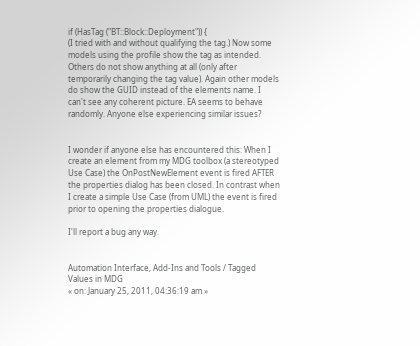if (HasTag ("BT::Block::Deployment")) {
(I tried with and without qualifying the tag.) Now some models using the profile show the tag as intended. Others do not show anything at all (only after temporarily changing the tag value). Again other models do show the GUID instead of the elements name. I can't see any coherent picture. EA seems to behave randomly. Anyone else experiencing similar issues?


I wonder if anyone else has encountered this: When I create an element from my MDG toolbox (a stereotyped Use Case) the OnPostNewElement event is fired AFTER the properties dialog has been closed. In contrast when I create a simple Use Case (from UML) the event is fired prior to opening the properties dialogue.

I'll report a bug any way.


Automation Interface, Add-Ins and Tools / Tagged Values in MDG
« on: January 25, 2011, 04:36:19 am »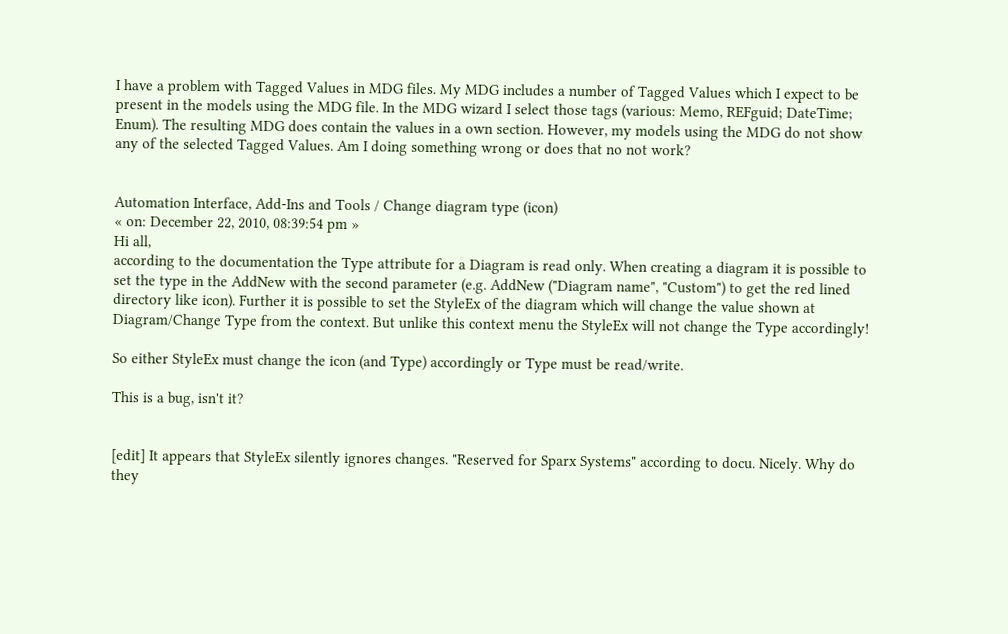I have a problem with Tagged Values in MDG files. My MDG includes a number of Tagged Values which I expect to be present in the models using the MDG file. In the MDG wizard I select those tags (various: Memo, REFguid; DateTime; Enum). The resulting MDG does contain the values in a own section. However, my models using the MDG do not show any of the selected Tagged Values. Am I doing something wrong or does that no not work?


Automation Interface, Add-Ins and Tools / Change diagram type (icon)
« on: December 22, 2010, 08:39:54 pm »
Hi all,
according to the documentation the Type attribute for a Diagram is read only. When creating a diagram it is possible to set the type in the AddNew with the second parameter (e.g. AddNew ("Diagram name", "Custom") to get the red lined directory like icon). Further it is possible to set the StyleEx of the diagram which will change the value shown at Diagram/Change Type from the context. But unlike this context menu the StyleEx will not change the Type accordingly!

So either StyleEx must change the icon (and Type) accordingly or Type must be read/write.

This is a bug, isn't it?


[edit] It appears that StyleEx silently ignores changes. "Reserved for Sparx Systems" according to docu. Nicely. Why do they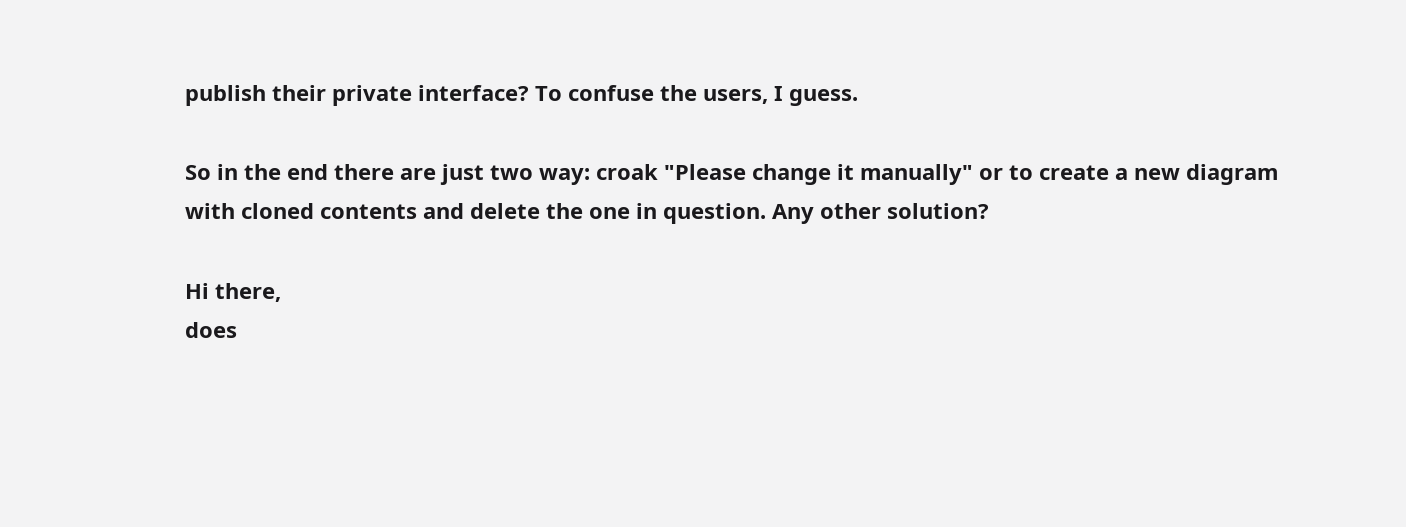publish their private interface? To confuse the users, I guess.

So in the end there are just two way: croak "Please change it manually" or to create a new diagram with cloned contents and delete the one in question. Any other solution?

Hi there,
does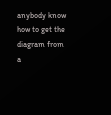anybody know how to get the diagram from a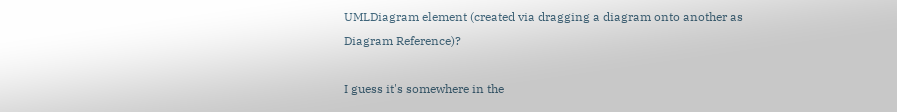UMLDiagram element (created via dragging a diagram onto another as Diagram Reference)?

I guess it's somewhere in the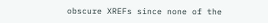obscure XREFs since none of the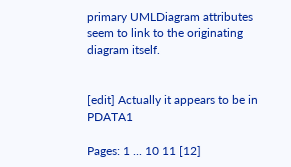primary UMLDiagram attributes seem to link to the originating diagram itself.


[edit] Actually it appears to be in PDATA1

Pages: 1 ... 10 11 [12]